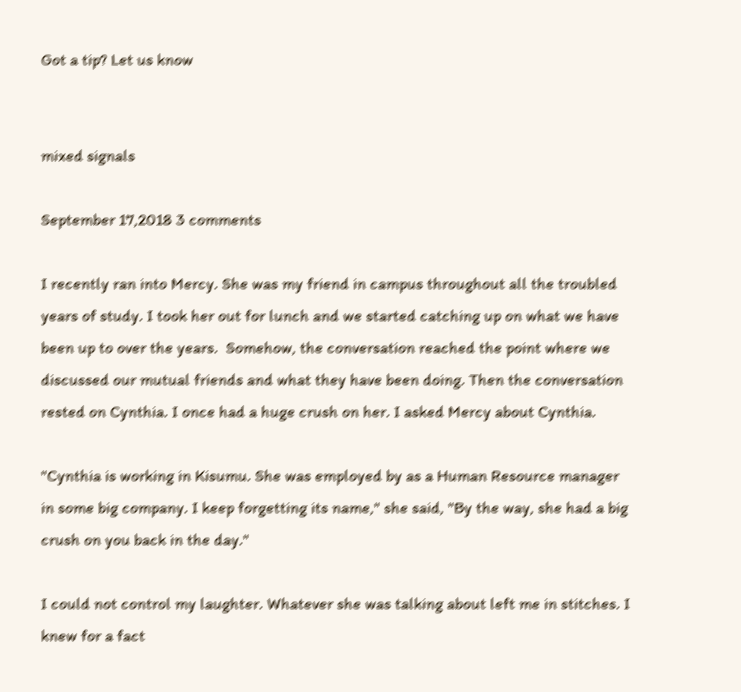Got a tip? Let us know


mixed signals

September 17,2018 3 comments

I recently ran into Mercy. She was my friend in campus throughout all the troubled years of study. I took her out for lunch and we started catching up on what we have been up to over the years.  Somehow, the conversation reached the point where we discussed our mutual friends and what they have been doing. Then the conversation rested on Cynthia. I once had a huge crush on her. I asked Mercy about Cynthia.

"Cynthia is working in Kisumu. She was employed by as a Human Resource manager in some big company. I keep forgetting its name," she said, "By the way, she had a big crush on you back in the day."

I could not control my laughter. Whatever she was talking about left me in stitches. I knew for a fact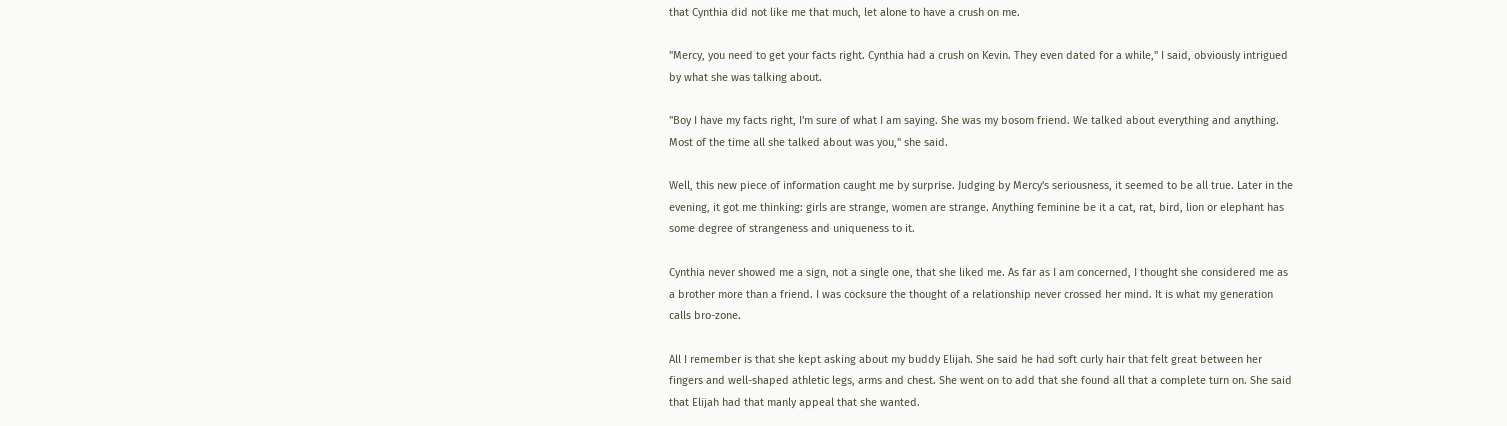that Cynthia did not like me that much, let alone to have a crush on me.

"Mercy, you need to get your facts right. Cynthia had a crush on Kevin. They even dated for a while," I said, obviously intrigued by what she was talking about.

"Boy I have my facts right, I'm sure of what I am saying. She was my bosom friend. We talked about everything and anything. Most of the time all she talked about was you," she said.

Well, this new piece of information caught me by surprise. Judging by Mercy's seriousness, it seemed to be all true. Later in the evening, it got me thinking: girls are strange, women are strange. Anything feminine be it a cat, rat, bird, lion or elephant has some degree of strangeness and uniqueness to it.

Cynthia never showed me a sign, not a single one, that she liked me. As far as I am concerned, I thought she considered me as a brother more than a friend. I was cocksure the thought of a relationship never crossed her mind. It is what my generation calls bro-zone.

All I remember is that she kept asking about my buddy Elijah. She said he had soft curly hair that felt great between her fingers and well-shaped athletic legs, arms and chest. She went on to add that she found all that a complete turn on. She said that Elijah had that manly appeal that she wanted.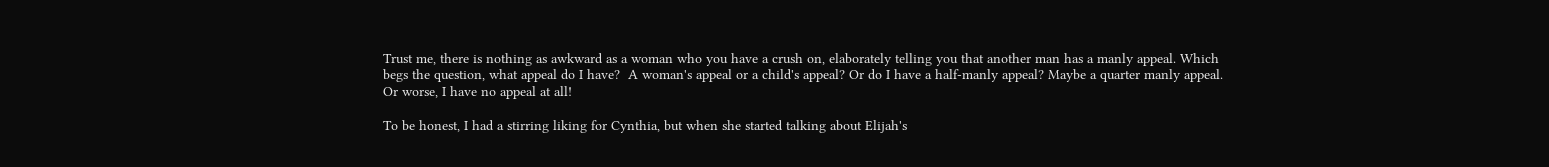Trust me, there is nothing as awkward as a woman who you have a crush on, elaborately telling you that another man has a manly appeal. Which begs the question, what appeal do I have?  A woman's appeal or a child's appeal? Or do I have a half-manly appeal? Maybe a quarter manly appeal. Or worse, I have no appeal at all!

To be honest, I had a stirring liking for Cynthia, but when she started talking about Elijah's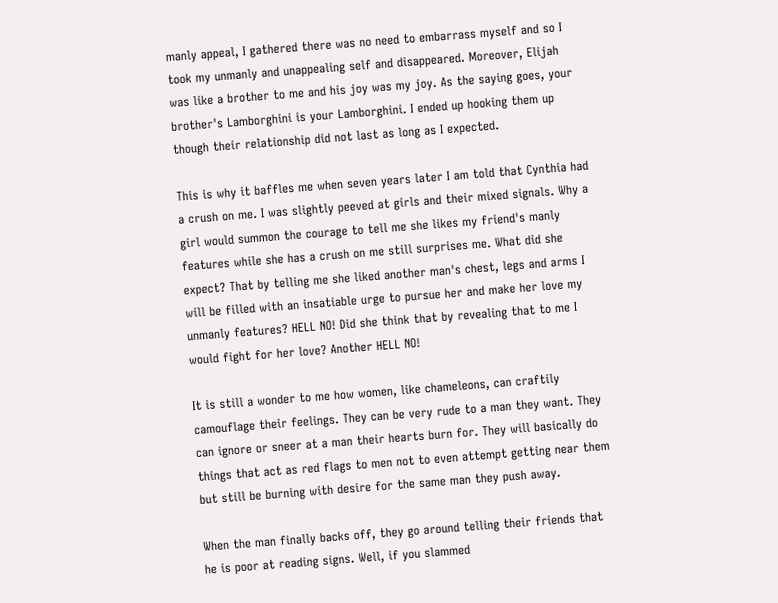manly appeal, I gathered there was no need to embarrass myself and so I took my unmanly and unappealing self and disappeared. Moreover, Elijah was like a brother to me and his joy was my joy. As the saying goes, your brother's Lamborghini is your Lamborghini. I ended up hooking them up though their relationship did not last as long as I expected.

This is why it baffles me when seven years later I am told that Cynthia had a crush on me. I was slightly peeved at girls and their mixed signals. Why a girl would summon the courage to tell me she likes my friend's manly features while she has a crush on me still surprises me. What did she expect? That by telling me she liked another man's chest, legs and arms I will be filled with an insatiable urge to pursue her and make her love my unmanly features? HELL NO! Did she think that by revealing that to me I would fight for her love? Another HELL NO!

It is still a wonder to me how women, like chameleons, can craftily camouflage their feelings. They can be very rude to a man they want. They can ignore or sneer at a man their hearts burn for. They will basically do things that act as red flags to men not to even attempt getting near them but still be burning with desire for the same man they push away.

When the man finally backs off, they go around telling their friends that he is poor at reading signs. Well, if you slammed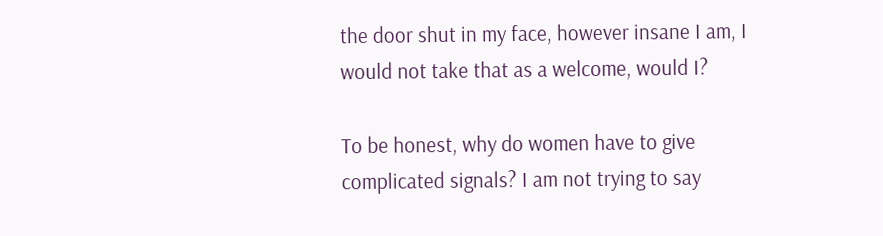the door shut in my face, however insane I am, I would not take that as a welcome, would I?

To be honest, why do women have to give complicated signals? I am not trying to say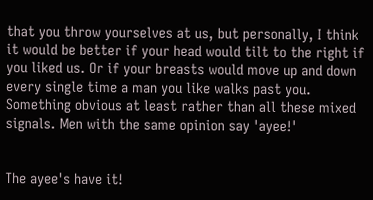that you throw yourselves at us, but personally, I think it would be better if your head would tilt to the right if you liked us. Or if your breasts would move up and down every single time a man you like walks past you. Something obvious at least rather than all these mixed signals. Men with the same opinion say 'ayee!'


The ayee's have it!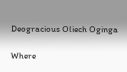Deogracious Oliech Oginga

Where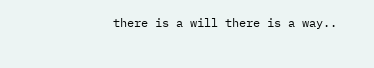there is a will there is a way..